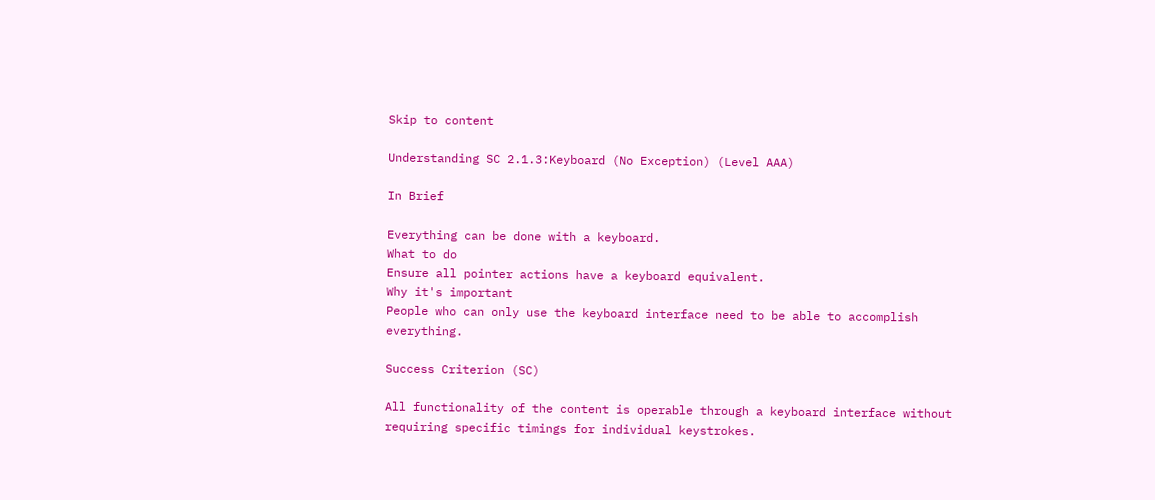Skip to content

Understanding SC 2.1.3:Keyboard (No Exception) (Level AAA)

In Brief

Everything can be done with a keyboard.
What to do
Ensure all pointer actions have a keyboard equivalent.
Why it's important
People who can only use the keyboard interface need to be able to accomplish everything.

Success Criterion (SC)

All functionality of the content is operable through a keyboard interface without requiring specific timings for individual keystrokes.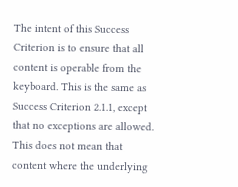The intent of this Success Criterion is to ensure that all content is operable from the keyboard. This is the same as Success Criterion 2.1.1, except that no exceptions are allowed. This does not mean that content where the underlying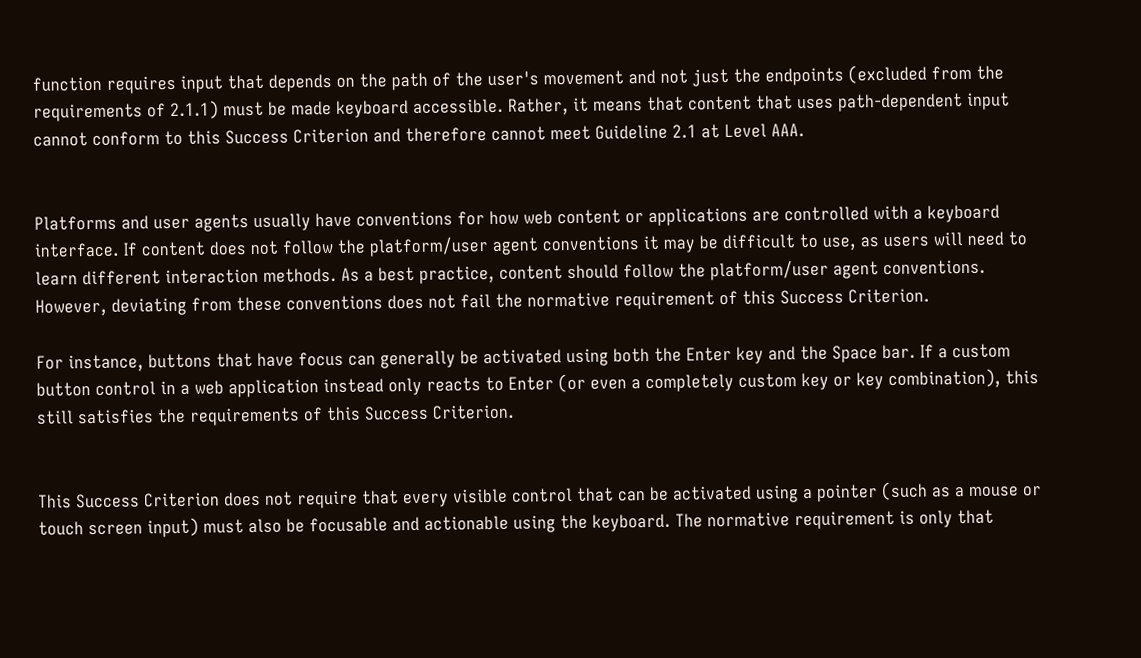function requires input that depends on the path of the user's movement and not just the endpoints (excluded from the requirements of 2.1.1) must be made keyboard accessible. Rather, it means that content that uses path-dependent input cannot conform to this Success Criterion and therefore cannot meet Guideline 2.1 at Level AAA.


Platforms and user agents usually have conventions for how web content or applications are controlled with a keyboard interface. If content does not follow the platform/user agent conventions it may be difficult to use, as users will need to learn different interaction methods. As a best practice, content should follow the platform/user agent conventions. However, deviating from these conventions does not fail the normative requirement of this Success Criterion.

For instance, buttons that have focus can generally be activated using both the Enter key and the Space bar. If a custom button control in a web application instead only reacts to Enter (or even a completely custom key or key combination), this still satisfies the requirements of this Success Criterion.


This Success Criterion does not require that every visible control that can be activated using a pointer (such as a mouse or touch screen input) must also be focusable and actionable using the keyboard. The normative requirement is only that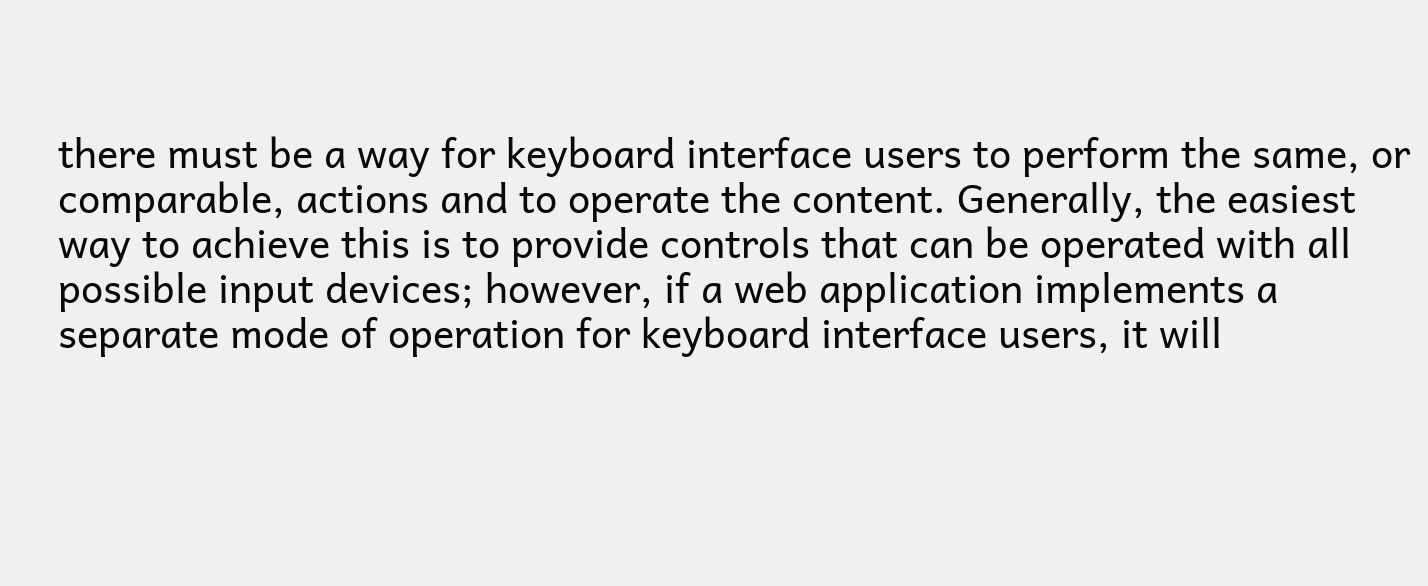there must be a way for keyboard interface users to perform the same, or comparable, actions and to operate the content. Generally, the easiest way to achieve this is to provide controls that can be operated with all possible input devices; however, if a web application implements a separate mode of operation for keyboard interface users, it will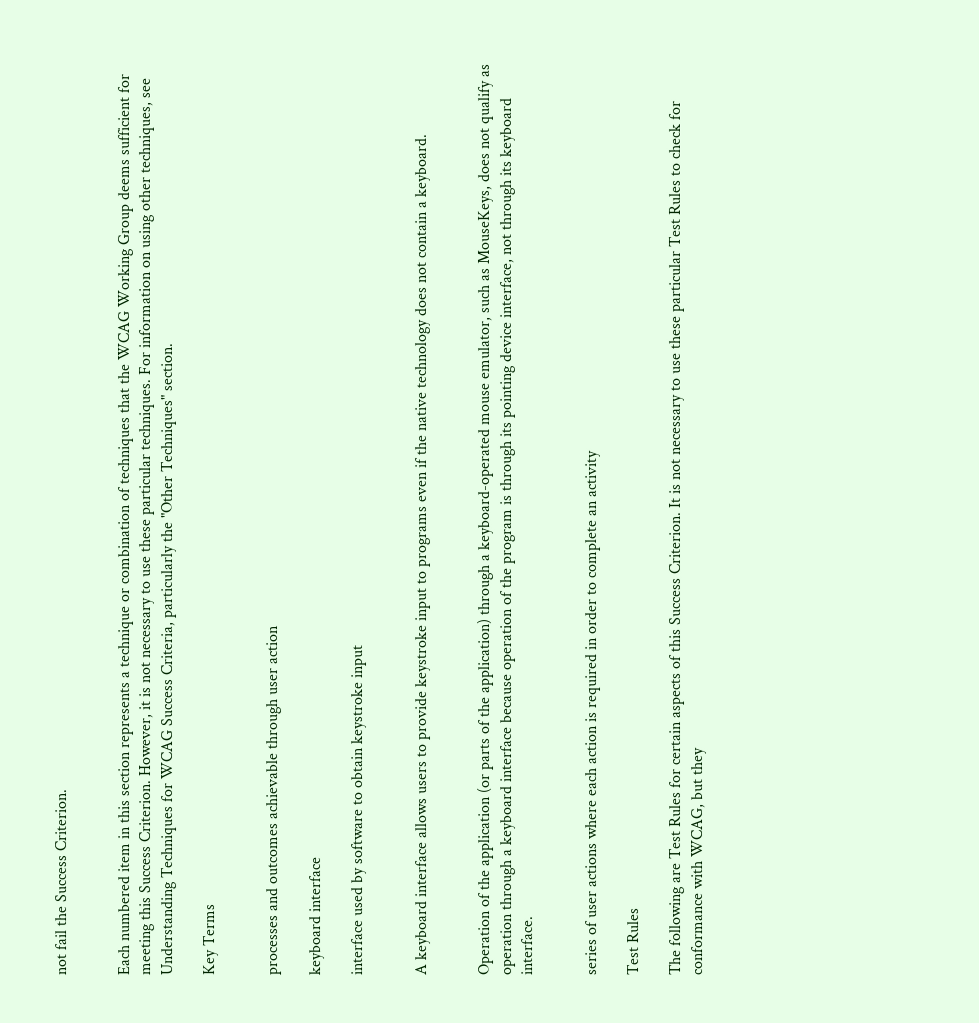not fail the Success Criterion.


Each numbered item in this section represents a technique or combination of techniques that the WCAG Working Group deems sufficient for meeting this Success Criterion. However, it is not necessary to use these particular techniques. For information on using other techniques, see Understanding Techniques for WCAG Success Criteria, particularly the "Other Techniques" section.

Key Terms


processes and outcomes achievable through user action

keyboard interface

interface used by software to obtain keystroke input


A keyboard interface allows users to provide keystroke input to programs even if the native technology does not contain a keyboard.


Operation of the application (or parts of the application) through a keyboard-operated mouse emulator, such as MouseKeys, does not qualify as operation through a keyboard interface because operation of the program is through its pointing device interface, not through its keyboard interface.


series of user actions where each action is required in order to complete an activity

Test Rules

The following are Test Rules for certain aspects of this Success Criterion. It is not necessary to use these particular Test Rules to check for conformance with WCAG, but they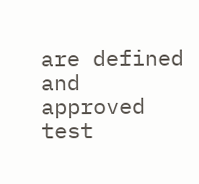are defined and approved test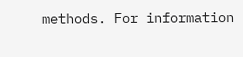methods. For information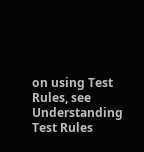on using Test Rules, see Understanding Test Rules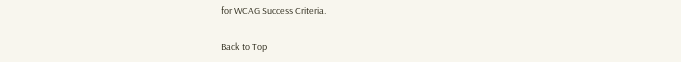for WCAG Success Criteria.

Back to Top